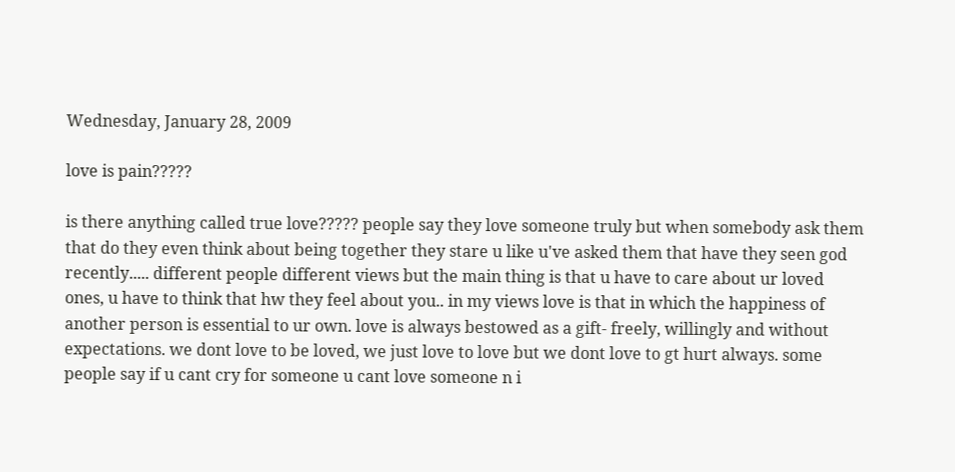Wednesday, January 28, 2009

love is pain?????

is there anything called true love????? people say they love someone truly but when somebody ask them that do they even think about being together they stare u like u've asked them that have they seen god recently..... different people different views but the main thing is that u have to care about ur loved ones, u have to think that hw they feel about you.. in my views love is that in which the happiness of another person is essential to ur own. love is always bestowed as a gift- freely, willingly and without expectations. we dont love to be loved, we just love to love but we dont love to gt hurt always. some people say if u cant cry for someone u cant love someone n i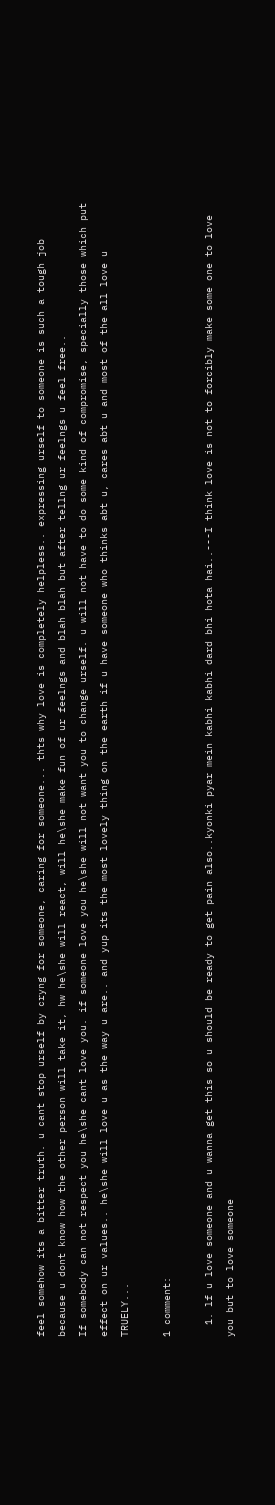feel somehow its a bitter truth. u cant stop urself by cryng for someone, caring for someone... thts why love is completely helpless.. expressing urself to someone is such a tough job because u dont know how the other person will take it, hw he\she will react, will he\she make fun of ur feelngs and blah blah but after tellng ur feelngs u feel free..
If somebody can not respect you he\she cant love you. if someone love you he\she will not want you to change urself. u will not have to do some kind of compromise, specially those which put effect on ur values.. he\she will love u as the way u are.. and yup its the most lovely thing on the earth if u have someone who thinks abt u, cares abt u and most of the all love u TRUELY...

1 comment:

  1. lf u love someone and u wanna get this so u should be ready to get pain also..kyonki pyar mein kabhi kabhi dard bhi hota hai..---I think love is not to forcibly make some one to love you but to love someone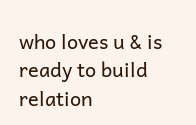who loves u & is ready to build relation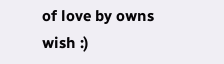of love by owns wish :)